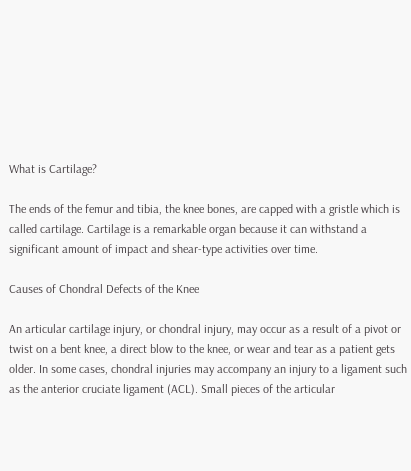What is Cartilage?

The ends of the femur and tibia, the knee bones, are capped with a gristle which is called cartilage. Cartilage is a remarkable organ because it can withstand a significant amount of impact and shear-type activities over time.

Causes of Chondral Defects of the Knee

An articular cartilage injury, or chondral injury, may occur as a result of a pivot or twist on a bent knee, a direct blow to the knee, or wear and tear as a patient gets older. In some cases, chondral injuries may accompany an injury to a ligament such as the anterior cruciate ligament (ACL). Small pieces of the articular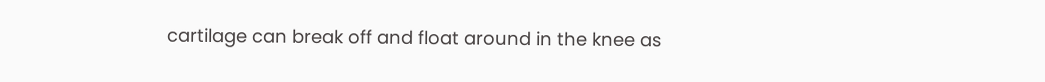cartilage can break off and float around in the knee as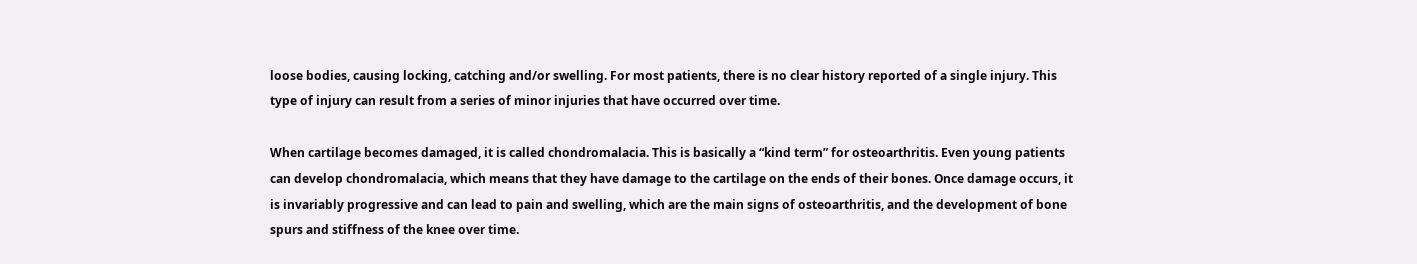loose bodies, causing locking, catching and/or swelling. For most patients, there is no clear history reported of a single injury. This type of injury can result from a series of minor injuries that have occurred over time.

When cartilage becomes damaged, it is called chondromalacia. This is basically a “kind term” for osteoarthritis. Even young patients can develop chondromalacia, which means that they have damage to the cartilage on the ends of their bones. Once damage occurs, it is invariably progressive and can lead to pain and swelling, which are the main signs of osteoarthritis, and the development of bone spurs and stiffness of the knee over time.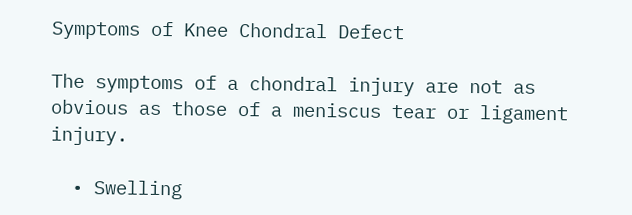Symptoms of Knee Chondral Defect

The symptoms of a chondral injury are not as obvious as those of a meniscus tear or ligament injury.

  • Swelling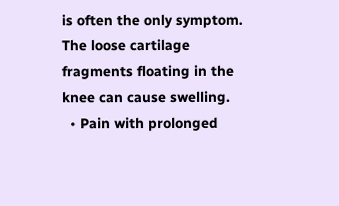is often the only symptom. The loose cartilage fragments floating in the knee can cause swelling.
  • Pain with prolonged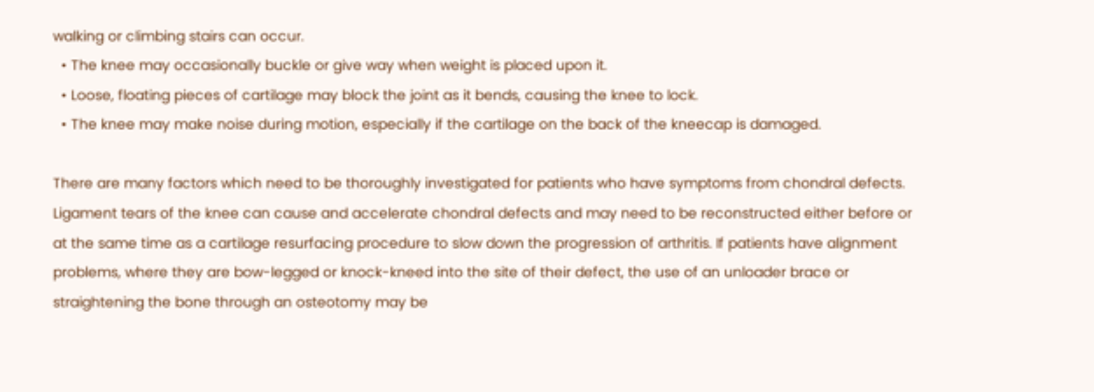walking or climbing stairs can occur.
  • The knee may occasionally buckle or give way when weight is placed upon it.
  • Loose, floating pieces of cartilage may block the joint as it bends, causing the knee to lock.
  • The knee may make noise during motion, especially if the cartilage on the back of the kneecap is damaged.

There are many factors which need to be thoroughly investigated for patients who have symptoms from chondral defects. Ligament tears of the knee can cause and accelerate chondral defects and may need to be reconstructed either before or at the same time as a cartilage resurfacing procedure to slow down the progression of arthritis. If patients have alignment problems, where they are bow-legged or knock-kneed into the site of their defect, the use of an unloader brace or straightening the bone through an osteotomy may be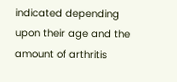indicated depending upon their age and the amount of arthritis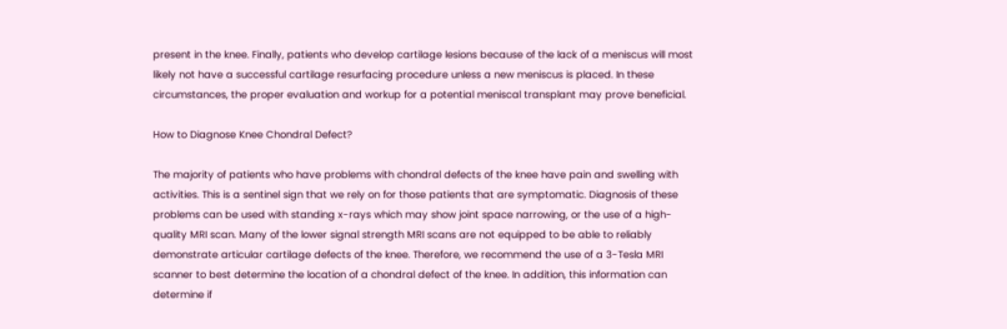present in the knee. Finally, patients who develop cartilage lesions because of the lack of a meniscus will most likely not have a successful cartilage resurfacing procedure unless a new meniscus is placed. In these circumstances, the proper evaluation and workup for a potential meniscal transplant may prove beneficial.

How to Diagnose Knee Chondral Defect?

The majority of patients who have problems with chondral defects of the knee have pain and swelling with activities. This is a sentinel sign that we rely on for those patients that are symptomatic. Diagnosis of these problems can be used with standing x-rays which may show joint space narrowing, or the use of a high-quality MRI scan. Many of the lower signal strength MRI scans are not equipped to be able to reliably demonstrate articular cartilage defects of the knee. Therefore, we recommend the use of a 3-Tesla MRI scanner to best determine the location of a chondral defect of the knee. In addition, this information can determine if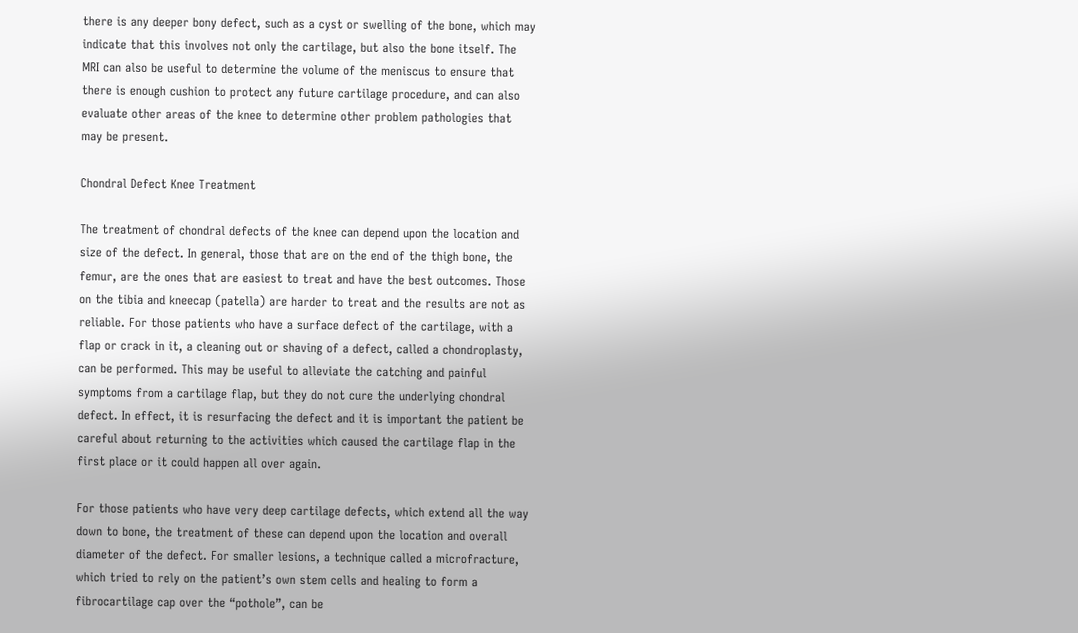there is any deeper bony defect, such as a cyst or swelling of the bone, which may indicate that this involves not only the cartilage, but also the bone itself. The MRI can also be useful to determine the volume of the meniscus to ensure that there is enough cushion to protect any future cartilage procedure, and can also evaluate other areas of the knee to determine other problem pathologies that may be present.

Chondral Defect Knee Treatment

The treatment of chondral defects of the knee can depend upon the location and size of the defect. In general, those that are on the end of the thigh bone, the femur, are the ones that are easiest to treat and have the best outcomes. Those on the tibia and kneecap (patella) are harder to treat and the results are not as reliable. For those patients who have a surface defect of the cartilage, with a flap or crack in it, a cleaning out or shaving of a defect, called a chondroplasty, can be performed. This may be useful to alleviate the catching and painful symptoms from a cartilage flap, but they do not cure the underlying chondral defect. In effect, it is resurfacing the defect and it is important the patient be careful about returning to the activities which caused the cartilage flap in the first place or it could happen all over again.

For those patients who have very deep cartilage defects, which extend all the way down to bone, the treatment of these can depend upon the location and overall diameter of the defect. For smaller lesions, a technique called a microfracture, which tried to rely on the patient’s own stem cells and healing to form a fibrocartilage cap over the “pothole”, can be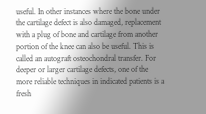useful. In other instances where the bone under the cartilage defect is also damaged, replacement with a plug of bone and cartilage from another portion of the knee can also be useful. This is called an autograft osteochondral transfer. For deeper or larger cartilage defects, one of the more reliable techniques in indicated patients is a fresh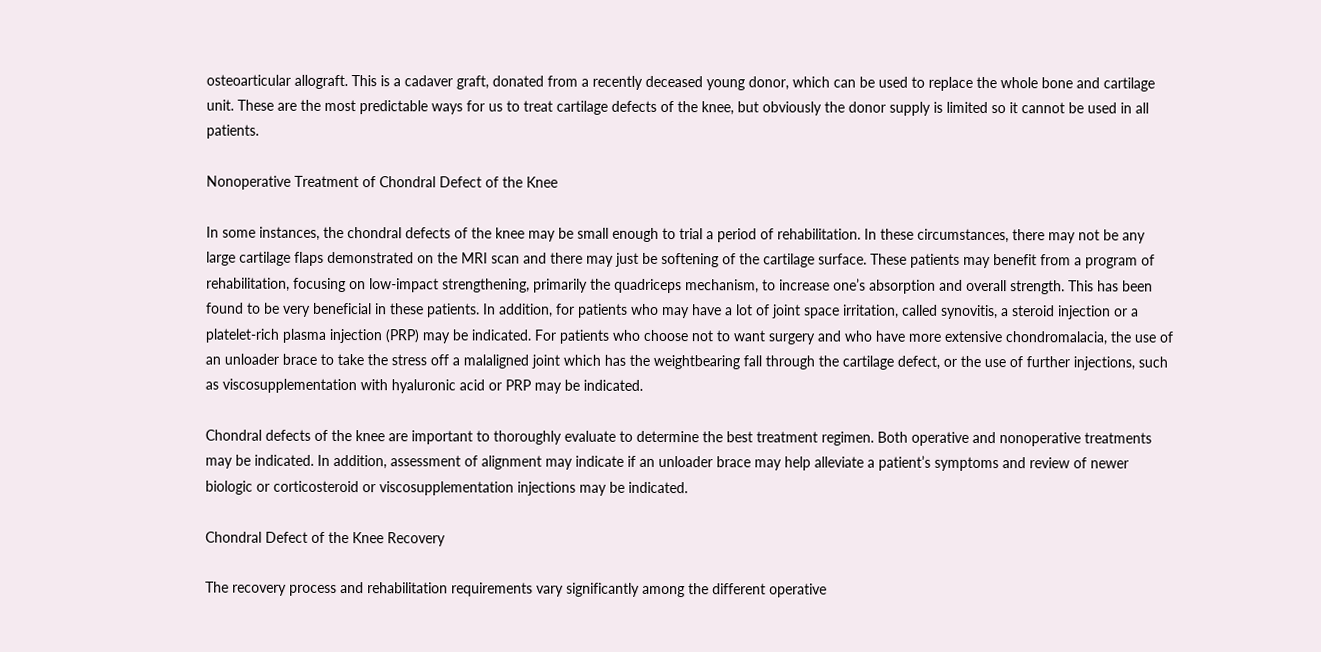osteoarticular allograft. This is a cadaver graft, donated from a recently deceased young donor, which can be used to replace the whole bone and cartilage unit. These are the most predictable ways for us to treat cartilage defects of the knee, but obviously the donor supply is limited so it cannot be used in all patients.

Nonoperative Treatment of Chondral Defect of the Knee

In some instances, the chondral defects of the knee may be small enough to trial a period of rehabilitation. In these circumstances, there may not be any large cartilage flaps demonstrated on the MRI scan and there may just be softening of the cartilage surface. These patients may benefit from a program of rehabilitation, focusing on low-impact strengthening, primarily the quadriceps mechanism, to increase one’s absorption and overall strength. This has been found to be very beneficial in these patients. In addition, for patients who may have a lot of joint space irritation, called synovitis, a steroid injection or a platelet-rich plasma injection (PRP) may be indicated. For patients who choose not to want surgery and who have more extensive chondromalacia, the use of an unloader brace to take the stress off a malaligned joint which has the weightbearing fall through the cartilage defect, or the use of further injections, such as viscosupplementation with hyaluronic acid or PRP may be indicated.

Chondral defects of the knee are important to thoroughly evaluate to determine the best treatment regimen. Both operative and nonoperative treatments may be indicated. In addition, assessment of alignment may indicate if an unloader brace may help alleviate a patient’s symptoms and review of newer biologic or corticosteroid or viscosupplementation injections may be indicated.

Chondral Defect of the Knee Recovery

The recovery process and rehabilitation requirements vary significantly among the different operative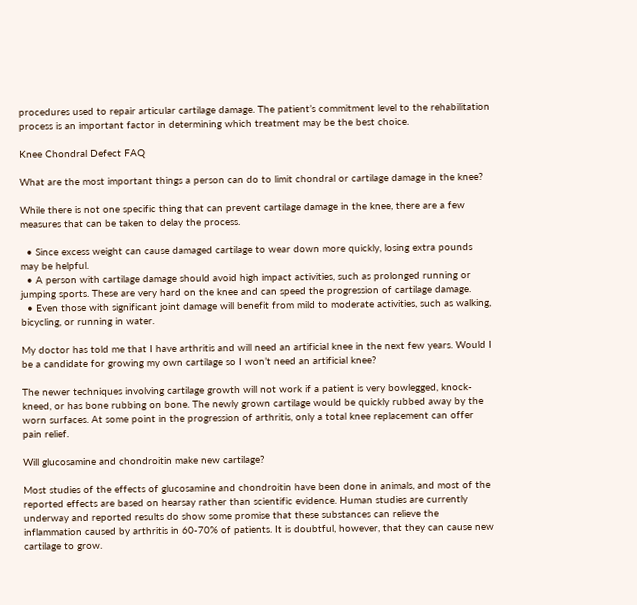procedures used to repair articular cartilage damage. The patient’s commitment level to the rehabilitation process is an important factor in determining which treatment may be the best choice.

Knee Chondral Defect FAQ

What are the most important things a person can do to limit chondral or cartilage damage in the knee?

While there is not one specific thing that can prevent cartilage damage in the knee, there are a few measures that can be taken to delay the process.

  • Since excess weight can cause damaged cartilage to wear down more quickly, losing extra pounds may be helpful.
  • A person with cartilage damage should avoid high impact activities, such as prolonged running or jumping sports. These are very hard on the knee and can speed the progression of cartilage damage.
  • Even those with significant joint damage will benefit from mild to moderate activities, such as walking, bicycling, or running in water.

My doctor has told me that I have arthritis and will need an artificial knee in the next few years. Would I be a candidate for growing my own cartilage so I won’t need an artificial knee?

The newer techniques involving cartilage growth will not work if a patient is very bowlegged, knock-kneed, or has bone rubbing on bone. The newly grown cartilage would be quickly rubbed away by the worn surfaces. At some point in the progression of arthritis, only a total knee replacement can offer pain relief.

Will glucosamine and chondroitin make new cartilage?

Most studies of the effects of glucosamine and chondroitin have been done in animals, and most of the reported effects are based on hearsay rather than scientific evidence. Human studies are currently underway and reported results do show some promise that these substances can relieve the inflammation caused by arthritis in 60-70% of patients. It is doubtful, however, that they can cause new cartilage to grow.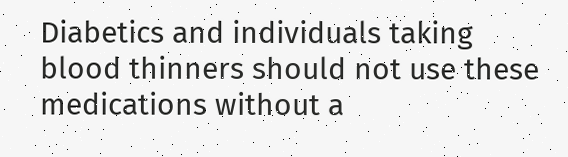Diabetics and individuals taking blood thinners should not use these medications without a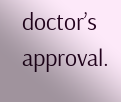doctor’s approval.